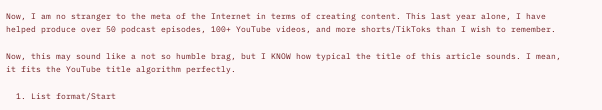Now, I am no stranger to the meta of the Internet in terms of creating content. This last year alone, I have helped produce over 50 podcast episodes, 100+ YouTube videos, and more shorts/TikToks than I wish to remember.

Now, this may sound like a not so humble brag, but I KNOW how typical the title of this article sounds. I mean, it fits the YouTube title algorithm perfectly.

  1. List format/Start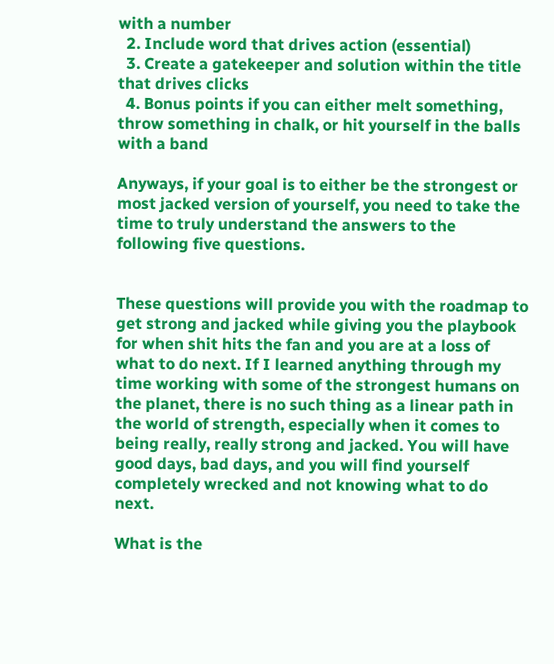with a number
  2. Include word that drives action (essential)
  3. Create a gatekeeper and solution within the title that drives clicks
  4. Bonus points if you can either melt something, throw something in chalk, or hit yourself in the balls with a band

Anyways, if your goal is to either be the strongest or most jacked version of yourself, you need to take the time to truly understand the answers to the following five questions.


These questions will provide you with the roadmap to get strong and jacked while giving you the playbook for when shit hits the fan and you are at a loss of what to do next. If I learned anything through my time working with some of the strongest humans on the planet, there is no such thing as a linear path in the world of strength, especially when it comes to being really, really strong and jacked. You will have good days, bad days, and you will find yourself completely wrecked and not knowing what to do next.

What is the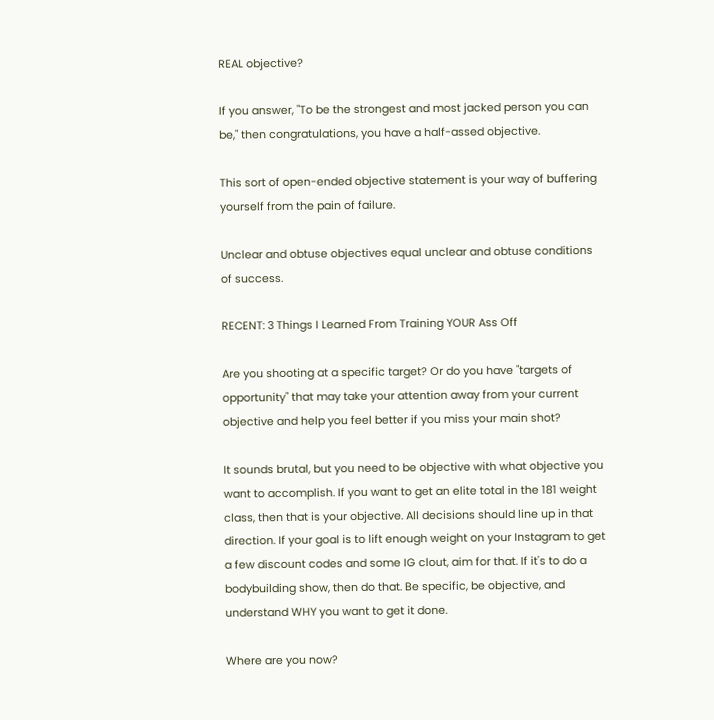REAL objective?

If you answer, "To be the strongest and most jacked person you can be," then congratulations, you have a half-assed objective.

This sort of open-ended objective statement is your way of buffering yourself from the pain of failure.

Unclear and obtuse objectives equal unclear and obtuse conditions of success.

RECENT: 3 Things I Learned From Training YOUR Ass Off

Are you shooting at a specific target? Or do you have "targets of opportunity" that may take your attention away from your current objective and help you feel better if you miss your main shot?

It sounds brutal, but you need to be objective with what objective you want to accomplish. If you want to get an elite total in the 181 weight class, then that is your objective. All decisions should line up in that direction. If your goal is to lift enough weight on your Instagram to get a few discount codes and some IG clout, aim for that. If it's to do a bodybuilding show, then do that. Be specific, be objective, and understand WHY you want to get it done.

Where are you now?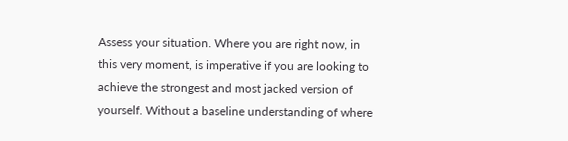Assess your situation. Where you are right now, in this very moment, is imperative if you are looking to achieve the strongest and most jacked version of yourself. Without a baseline understanding of where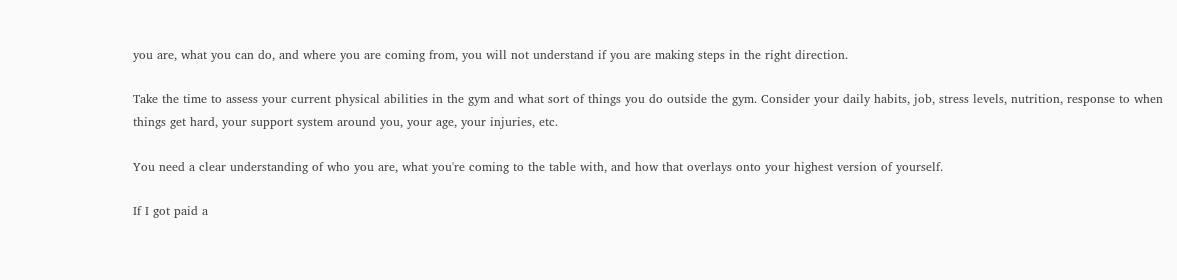you are, what you can do, and where you are coming from, you will not understand if you are making steps in the right direction.

Take the time to assess your current physical abilities in the gym and what sort of things you do outside the gym. Consider your daily habits, job, stress levels, nutrition, response to when things get hard, your support system around you, your age, your injuries, etc.

You need a clear understanding of who you are, what you're coming to the table with, and how that overlays onto your highest version of yourself.

If I got paid a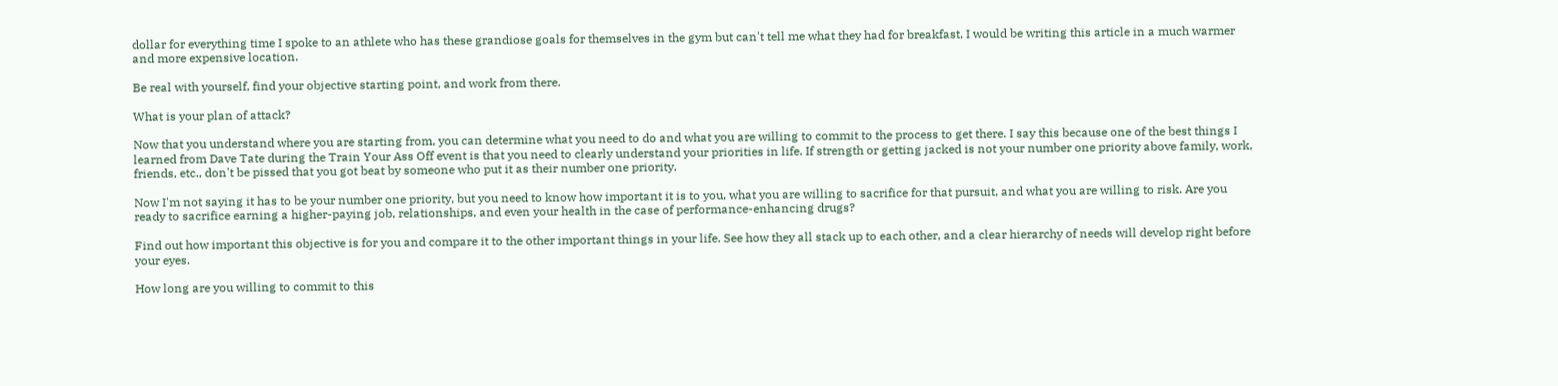dollar for everything time I spoke to an athlete who has these grandiose goals for themselves in the gym but can't tell me what they had for breakfast, I would be writing this article in a much warmer and more expensive location.

Be real with yourself, find your objective starting point, and work from there.

What is your plan of attack?

Now that you understand where you are starting from, you can determine what you need to do and what you are willing to commit to the process to get there. I say this because one of the best things I learned from Dave Tate during the Train Your Ass Off event is that you need to clearly understand your priorities in life. If strength or getting jacked is not your number one priority above family, work, friends, etc., don't be pissed that you got beat by someone who put it as their number one priority.

Now I'm not saying it has to be your number one priority, but you need to know how important it is to you, what you are willing to sacrifice for that pursuit, and what you are willing to risk. Are you ready to sacrifice earning a higher-paying job, relationships, and even your health in the case of performance-enhancing drugs?

Find out how important this objective is for you and compare it to the other important things in your life. See how they all stack up to each other, and a clear hierarchy of needs will develop right before your eyes.

How long are you willing to commit to this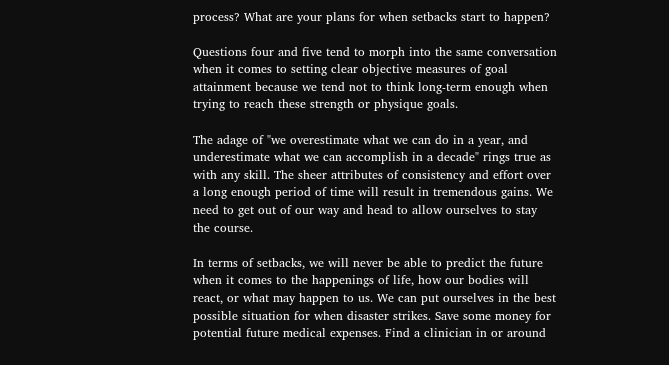process? What are your plans for when setbacks start to happen?

Questions four and five tend to morph into the same conversation when it comes to setting clear objective measures of goal attainment because we tend not to think long-term enough when trying to reach these strength or physique goals.

The adage of "we overestimate what we can do in a year, and underestimate what we can accomplish in a decade" rings true as with any skill. The sheer attributes of consistency and effort over a long enough period of time will result in tremendous gains. We need to get out of our way and head to allow ourselves to stay the course.

In terms of setbacks, we will never be able to predict the future when it comes to the happenings of life, how our bodies will react, or what may happen to us. We can put ourselves in the best possible situation for when disaster strikes. Save some money for potential future medical expenses. Find a clinician in or around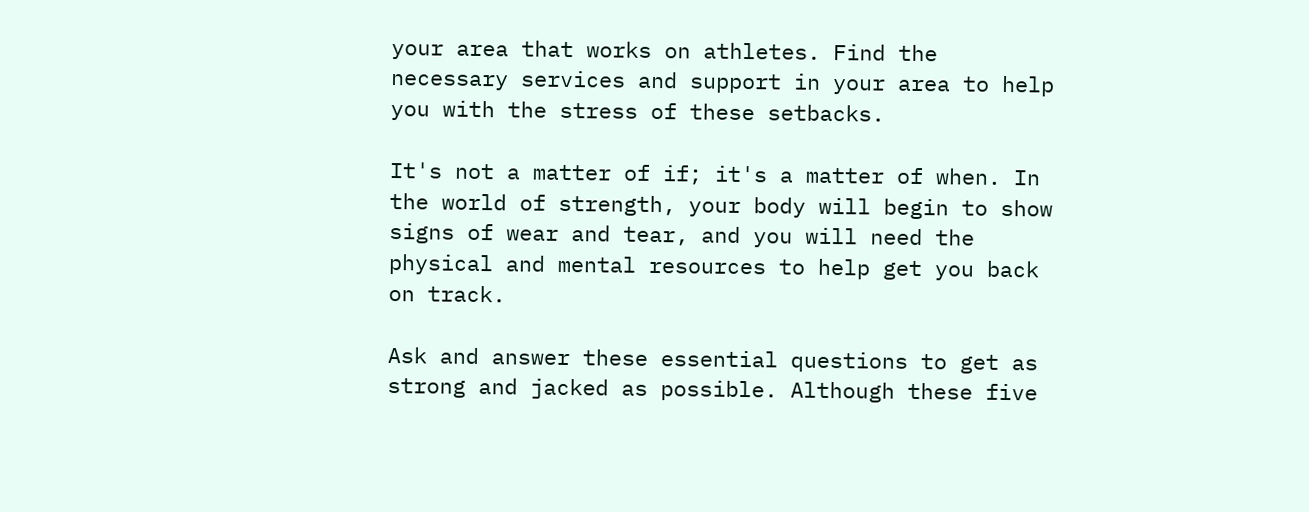your area that works on athletes. Find the necessary services and support in your area to help you with the stress of these setbacks.

It's not a matter of if; it's a matter of when. In the world of strength, your body will begin to show signs of wear and tear, and you will need the physical and mental resources to help get you back on track.

Ask and answer these essential questions to get as strong and jacked as possible. Although these five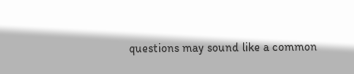questions may sound like a common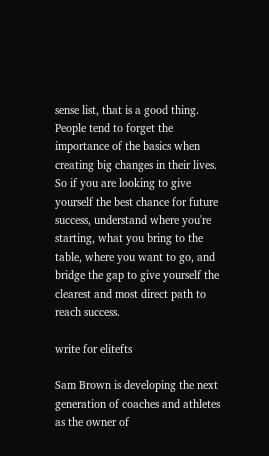sense list, that is a good thing. People tend to forget the importance of the basics when creating big changes in their lives. So if you are looking to give yourself the best chance for future success, understand where you're starting, what you bring to the table, where you want to go, and bridge the gap to give yourself the clearest and most direct path to reach success.

write for elitefts

Sam Brown is developing the next generation of coaches and athletes as the owner of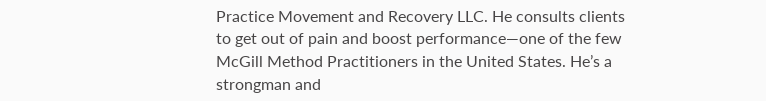Practice Movement and Recovery LLC. He consults clients to get out of pain and boost performance—one of the few McGill Method Practitioners in the United States. He’s a strongman and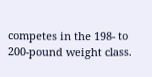competes in the 198- to 200-pound weight class.